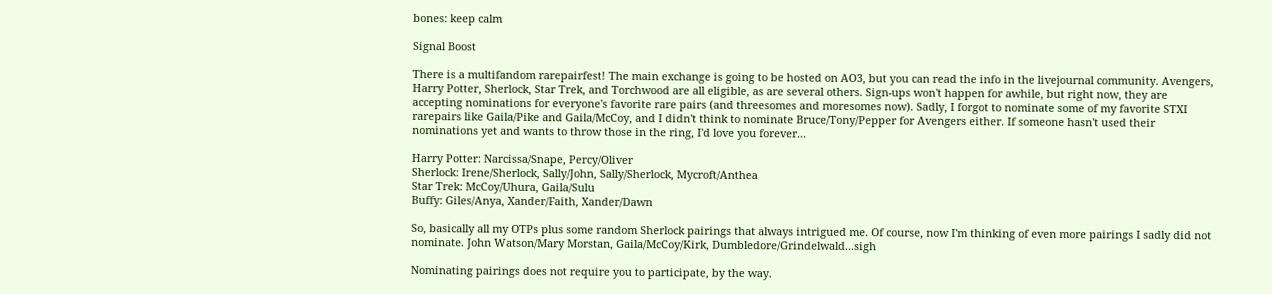bones: keep calm

Signal Boost

There is a multifandom rarepairfest! The main exchange is going to be hosted on AO3, but you can read the info in the livejournal community. Avengers, Harry Potter, Sherlock, Star Trek, and Torchwood are all eligible, as are several others. Sign-ups won't happen for awhile, but right now, they are accepting nominations for everyone's favorite rare pairs (and threesomes and moresomes now). Sadly, I forgot to nominate some of my favorite STXI rarepairs like Gaila/Pike and Gaila/McCoy, and I didn't think to nominate Bruce/Tony/Pepper for Avengers either. If someone hasn't used their nominations yet and wants to throw those in the ring, I'd love you forever...

Harry Potter: Narcissa/Snape, Percy/Oliver
Sherlock: Irene/Sherlock, Sally/John, Sally/Sherlock, Mycroft/Anthea
Star Trek: McCoy/Uhura, Gaila/Sulu
Buffy: Giles/Anya, Xander/Faith, Xander/Dawn

So, basically all my OTPs plus some random Sherlock pairings that always intrigued me. Of course, now I'm thinking of even more pairings I sadly did not nominate. John Watson/Mary Morstan, Gaila/McCoy/Kirk, Dumbledore/Grindelwald...sigh

Nominating pairings does not require you to participate, by the way.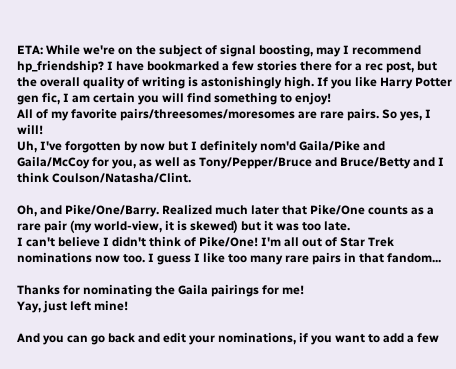ETA: While we're on the subject of signal boosting, may I recommend hp_friendship? I have bookmarked a few stories there for a rec post, but the overall quality of writing is astonishingly high. If you like Harry Potter gen fic, I am certain you will find something to enjoy!
All of my favorite pairs/threesomes/moresomes are rare pairs. So yes, I will!
Uh, I've forgotten by now but I definitely nom'd Gaila/Pike and Gaila/McCoy for you, as well as Tony/Pepper/Bruce and Bruce/Betty and I think Coulson/Natasha/Clint.

Oh, and Pike/One/Barry. Realized much later that Pike/One counts as a rare pair (my world-view, it is skewed) but it was too late.
I can't believe I didn't think of Pike/One! I'm all out of Star Trek nominations now too. I guess I like too many rare pairs in that fandom...

Thanks for nominating the Gaila pairings for me!
Yay, just left mine!

And you can go back and edit your nominations, if you want to add a few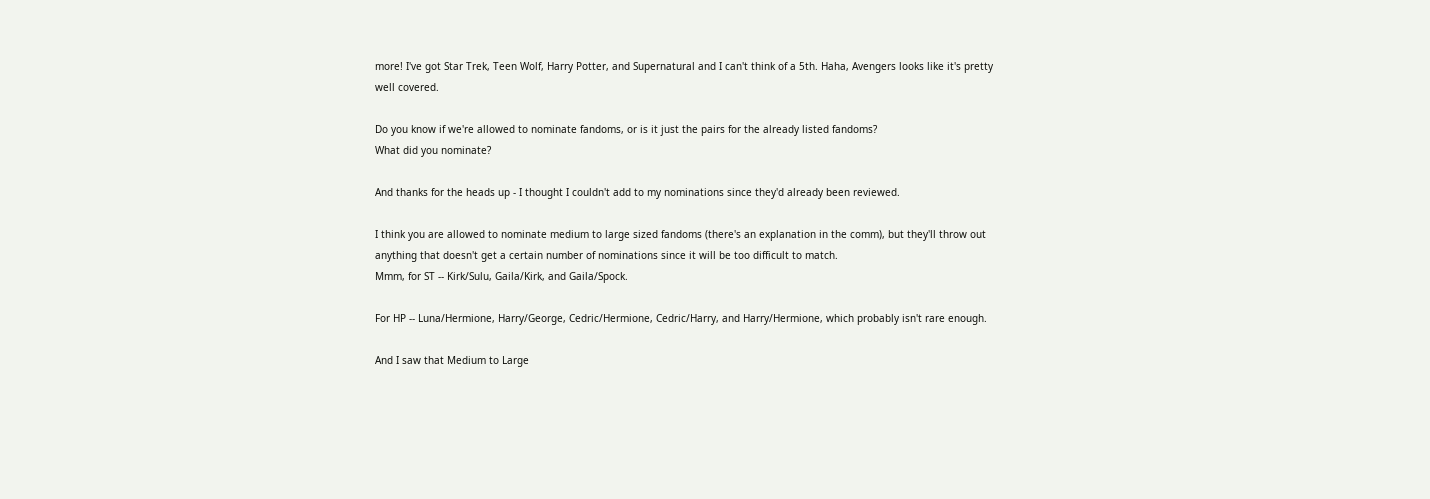more! I've got Star Trek, Teen Wolf, Harry Potter, and Supernatural and I can't think of a 5th. Haha, Avengers looks like it's pretty well covered.

Do you know if we're allowed to nominate fandoms, or is it just the pairs for the already listed fandoms?
What did you nominate?

And thanks for the heads up - I thought I couldn't add to my nominations since they'd already been reviewed.

I think you are allowed to nominate medium to large sized fandoms (there's an explanation in the comm), but they'll throw out anything that doesn't get a certain number of nominations since it will be too difficult to match.
Mmm, for ST -- Kirk/Sulu, Gaila/Kirk, and Gaila/Spock.

For HP -- Luna/Hermione, Harry/George, Cedric/Hermione, Cedric/Harry, and Harry/Hermione, which probably isn't rare enough.

And I saw that Medium to Large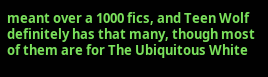meant over a 1000 fics, and Teen Wolf definitely has that many, though most of them are for The Ubiquitous White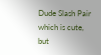Dude Slash Pair which is cute, but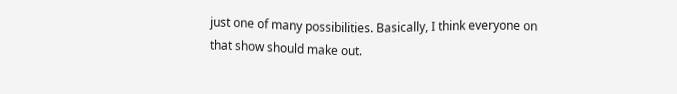just one of many possibilities. Basically, I think everyone on that show should make out.